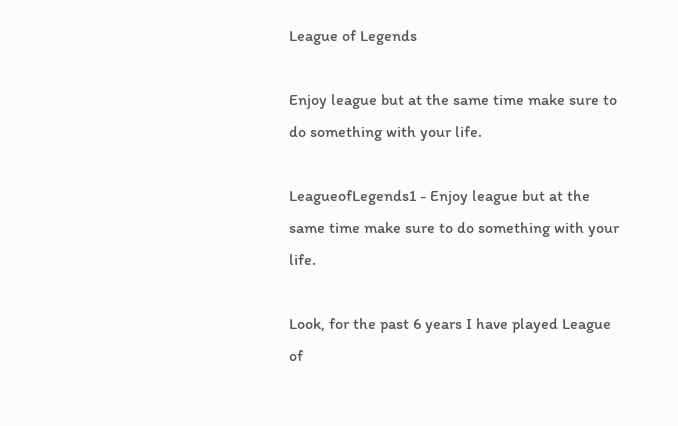League of Legends

Enjoy league but at the same time make sure to do something with your life.

LeagueofLegends1 - Enjoy league but at the same time make sure to do something with your life.

Look, for the past 6 years I have played League of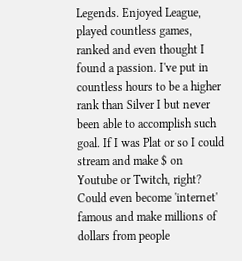Legends. Enjoyed League, played countless games, ranked and even thought I found a passion. I've put in countless hours to be a higher rank than Silver I but never been able to accomplish such goal. If I was Plat or so I could stream and make $ on Youtube or Twitch, right? Could even become 'internet' famous and make millions of dollars from people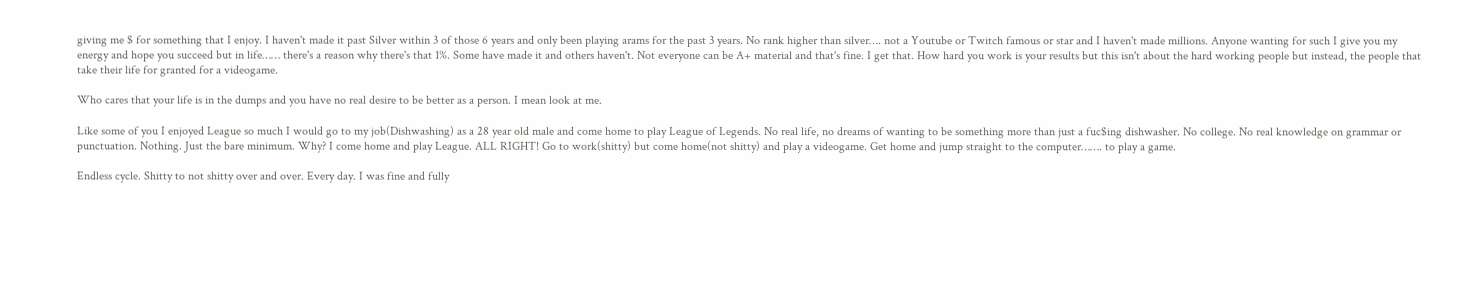giving me $ for something that I enjoy. I haven't made it past Silver within 3 of those 6 years and only been playing arams for the past 3 years. No rank higher than silver…. not a Youtube or Twitch famous or star and I haven't made millions. Anyone wanting for such I give you my energy and hope you succeed but in life…… there's a reason why there's that 1%. Some have made it and others haven't. Not everyone can be A+ material and that's fine. I get that. How hard you work is your results but this isn't about the hard working people but instead, the people that take their life for granted for a videogame.

Who cares that your life is in the dumps and you have no real desire to be better as a person. I mean look at me.

Like some of you I enjoyed League so much I would go to my job(Dishwashing) as a 28 year old male and come home to play League of Legends. No real life, no dreams of wanting to be something more than just a fuc$ing dishwasher. No college. No real knowledge on grammar or punctuation. Nothing. Just the bare minimum. Why? I come home and play League. ALL RIGHT! Go to work(shitty) but come home(not shitty) and play a videogame. Get home and jump straight to the computer……. to play a game.

Endless cycle. Shitty to not shitty over and over. Every day. I was fine and fully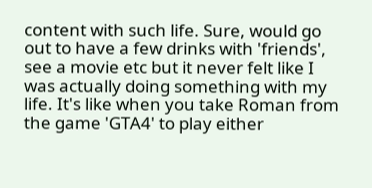content with such life. Sure, would go out to have a few drinks with 'friends', see a movie etc but it never felt like I was actually doing something with my life. It's like when you take Roman from the game 'GTA4' to play either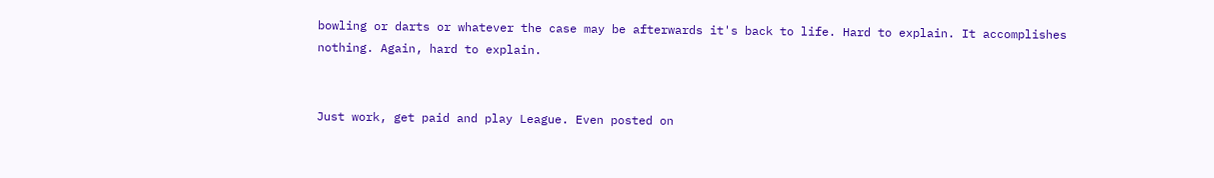bowling or darts or whatever the case may be afterwards it's back to life. Hard to explain. It accomplishes nothing. Again, hard to explain.


Just work, get paid and play League. Even posted on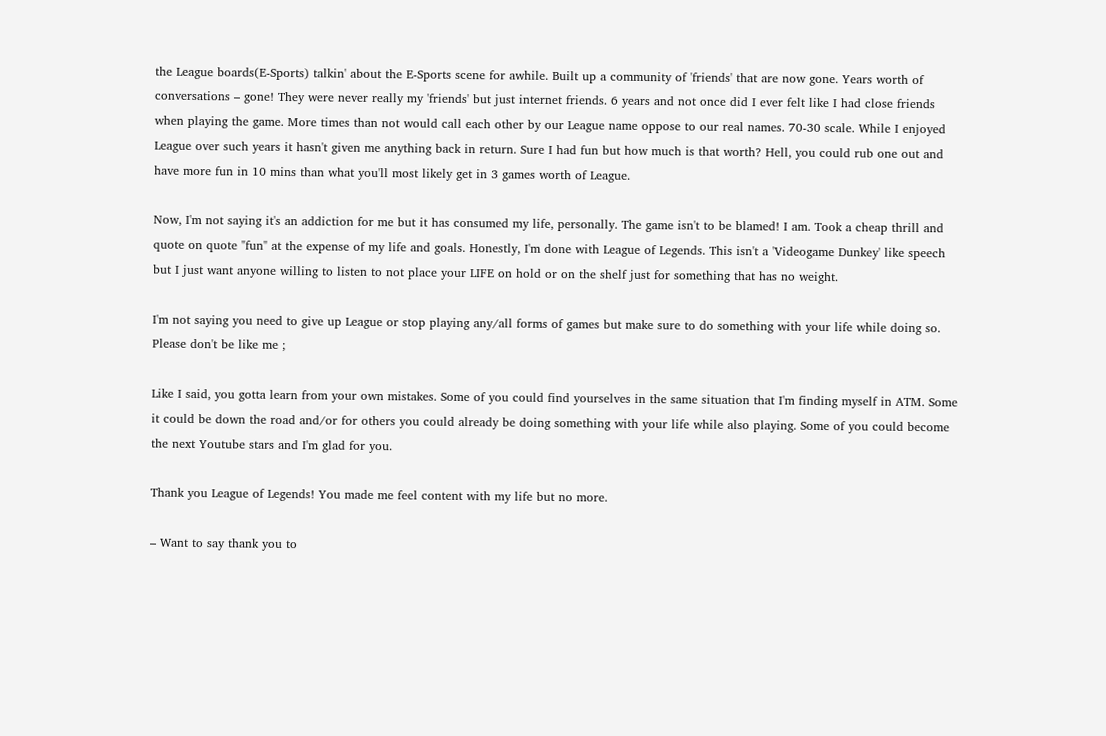the League boards(E-Sports) talkin' about the E-Sports scene for awhile. Built up a community of 'friends' that are now gone. Years worth of conversations – gone! They were never really my 'friends' but just internet friends. 6 years and not once did I ever felt like I had close friends when playing the game. More times than not would call each other by our League name oppose to our real names. 70-30 scale. While I enjoyed League over such years it hasn't given me anything back in return. Sure I had fun but how much is that worth? Hell, you could rub one out and have more fun in 10 mins than what you'll most likely get in 3 games worth of League.

Now, I'm not saying it's an addiction for me but it has consumed my life, personally. The game isn't to be blamed! I am. Took a cheap thrill and quote on quote "fun" at the expense of my life and goals. Honestly, I'm done with League of Legends. This isn't a 'Videogame Dunkey' like speech but I just want anyone willing to listen to not place your LIFE on hold or on the shelf just for something that has no weight.

I'm not saying you need to give up League or stop playing any/all forms of games but make sure to do something with your life while doing so. Please don't be like me ;

Like I said, you gotta learn from your own mistakes. Some of you could find yourselves in the same situation that I'm finding myself in ATM. Some it could be down the road and/or for others you could already be doing something with your life while also playing. Some of you could become the next Youtube stars and I'm glad for you.

Thank you League of Legends! You made me feel content with my life but no more.

– Want to say thank you to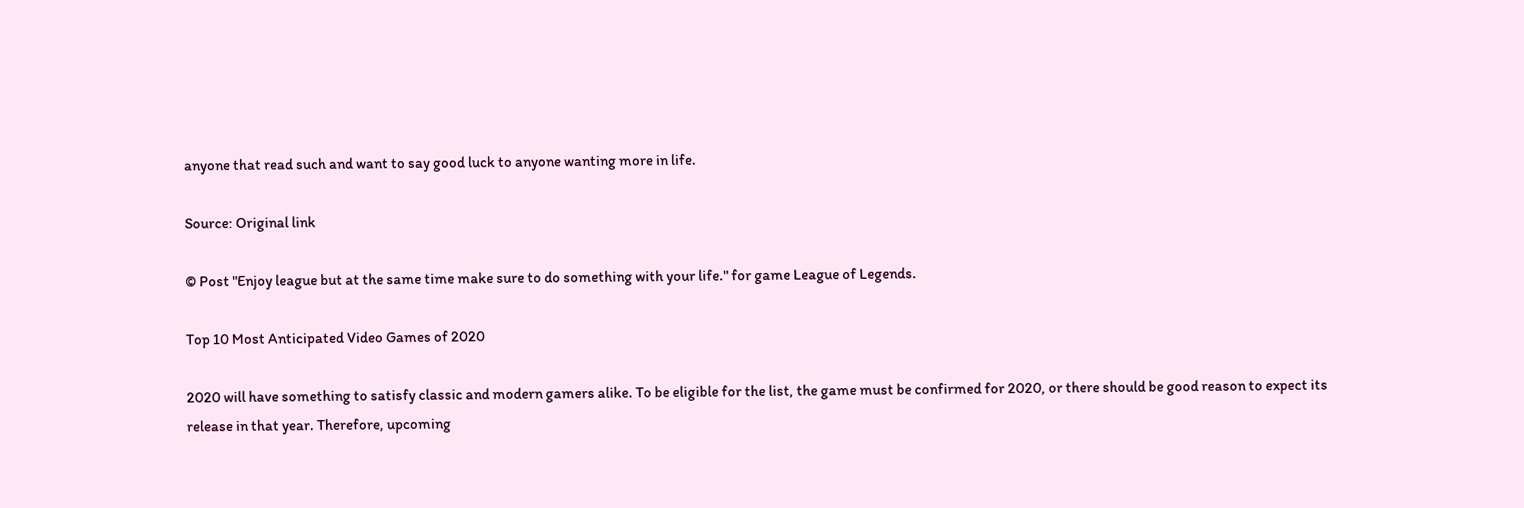anyone that read such and want to say good luck to anyone wanting more in life.

Source: Original link

© Post "Enjoy league but at the same time make sure to do something with your life." for game League of Legends.

Top 10 Most Anticipated Video Games of 2020

2020 will have something to satisfy classic and modern gamers alike. To be eligible for the list, the game must be confirmed for 2020, or there should be good reason to expect its release in that year. Therefore, upcoming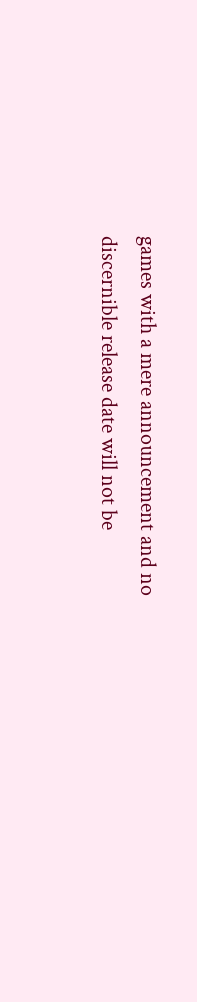games with a mere announcement and no discernible release date will not be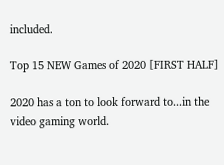included.

Top 15 NEW Games of 2020 [FIRST HALF]

2020 has a ton to look forward to...in the video gaming world.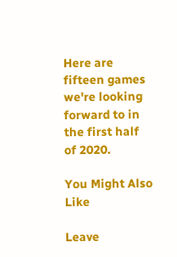Here are fifteen games we're looking forward to in the first half of 2020.

You Might Also Like

Leave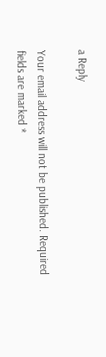a Reply

Your email address will not be published. Required fields are marked *